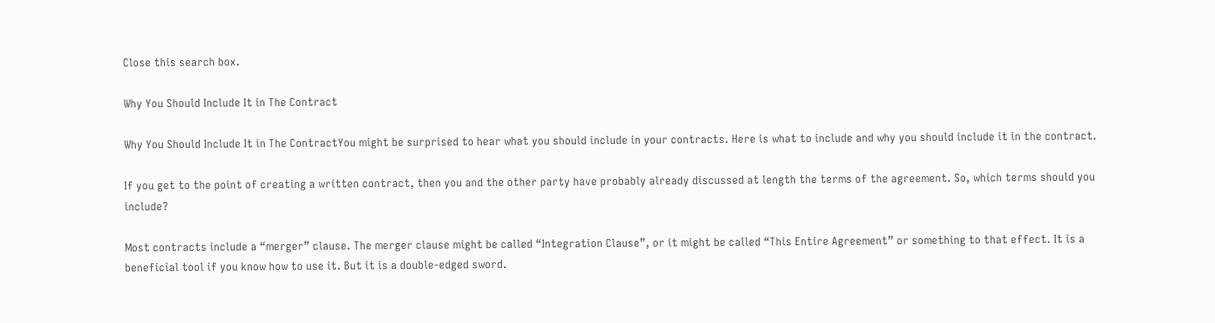Close this search box.

Why You Should Include It in The Contract

Why You Should Include It in The ContractYou might be surprised to hear what you should include in your contracts. Here is what to include and why you should include it in the contract.

If you get to the point of creating a written contract, then you and the other party have probably already discussed at length the terms of the agreement. So, which terms should you include?

Most contracts include a “merger” clause. The merger clause might be called “Integration Clause”, or it might be called “This Entire Agreement” or something to that effect. It is a beneficial tool if you know how to use it. But it is a double-edged sword.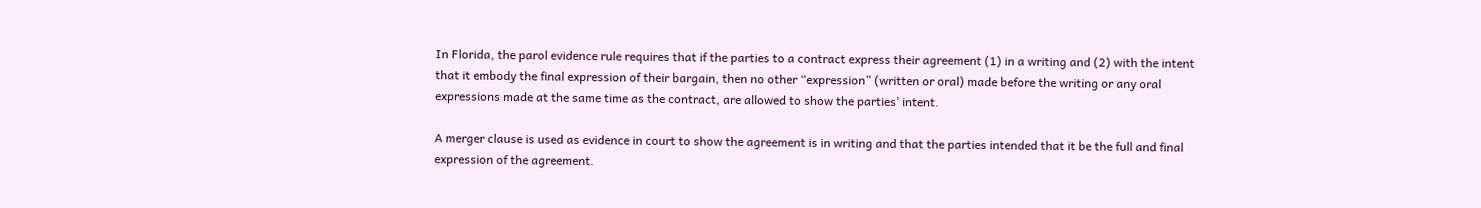In Florida, the parol evidence rule requires that if the parties to a contract express their agreement (1) in a writing and (2) with the intent that it embody the final expression of their bargain, then no other “expression” (written or oral) made before the writing or any oral expressions made at the same time as the contract, are allowed to show the parties’ intent.

A merger clause is used as evidence in court to show the agreement is in writing and that the parties intended that it be the full and final expression of the agreement.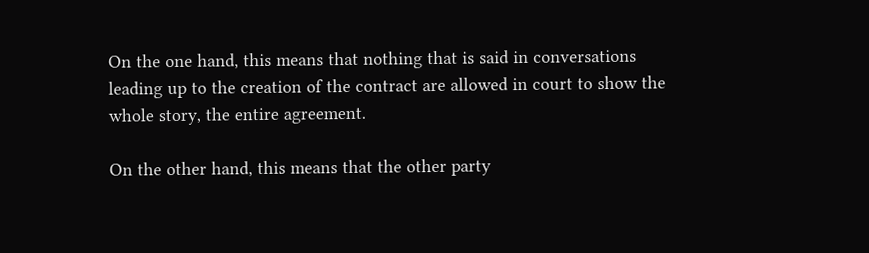On the one hand, this means that nothing that is said in conversations leading up to the creation of the contract are allowed in court to show the whole story, the entire agreement.

On the other hand, this means that the other party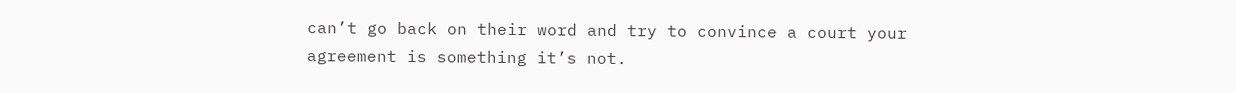can’t go back on their word and try to convince a court your agreement is something it’s not.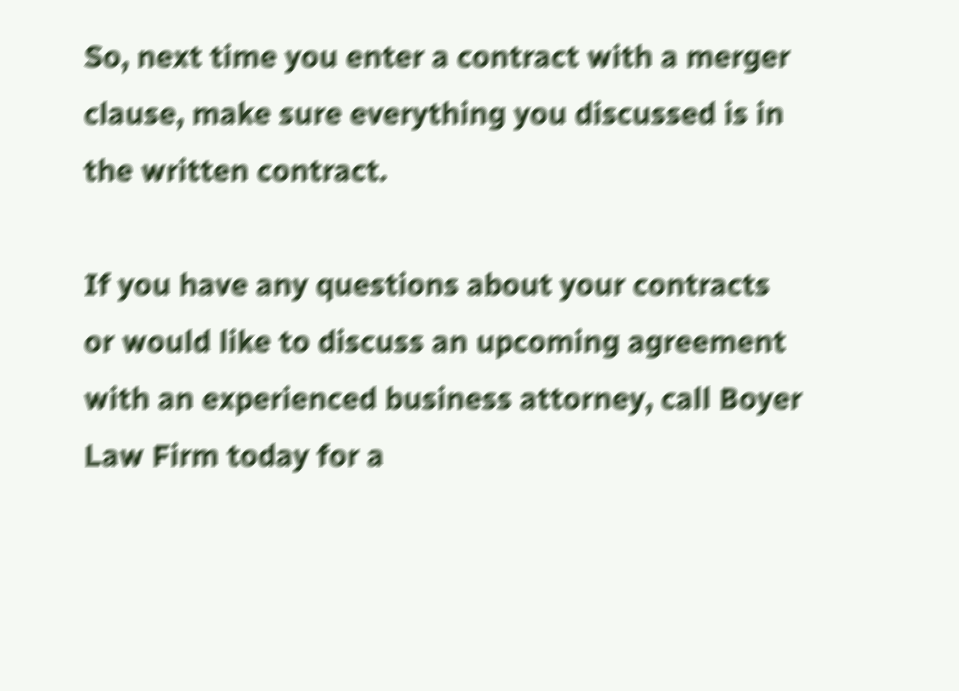So, next time you enter a contract with a merger clause, make sure everything you discussed is in the written contract.

If you have any questions about your contracts or would like to discuss an upcoming agreement with an experienced business attorney, call Boyer Law Firm today for a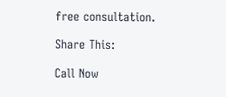free consultation.

Share This:

Call Now